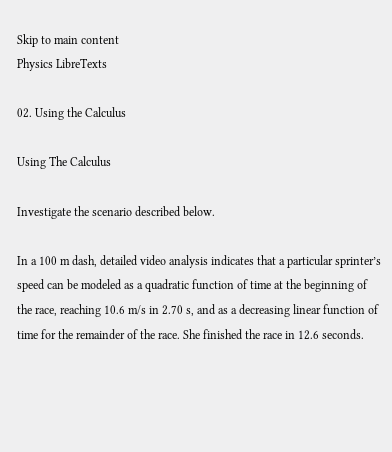Skip to main content
Physics LibreTexts

02. Using the Calculus

Using The Calculus

Investigate the scenario described below.

In a 100 m dash, detailed video analysis indicates that a particular sprinter’s speed can be modeled as a quadratic function of time at the beginning of the race, reaching 10.6 m/s in 2.70 s, and as a decreasing linear function of time for the remainder of the race. She finished the race in 12.6 seconds.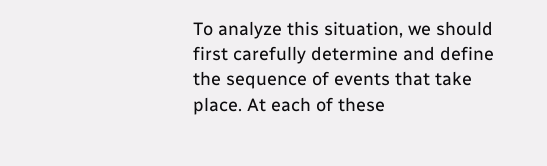To analyze this situation, we should first carefully determine and define the sequence of events that take place. At each of these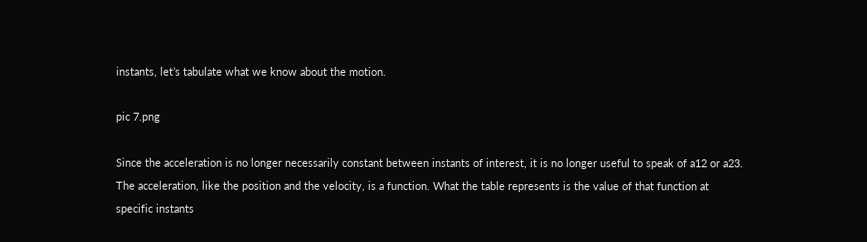instants, let’s tabulate what we know about the motion.

pic 7.png

Since the acceleration is no longer necessarily constant between instants of interest, it is no longer useful to speak of a12 or a23. The acceleration, like the position and the velocity, is a function. What the table represents is the value of that function at specific instants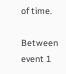of time.

Between event 1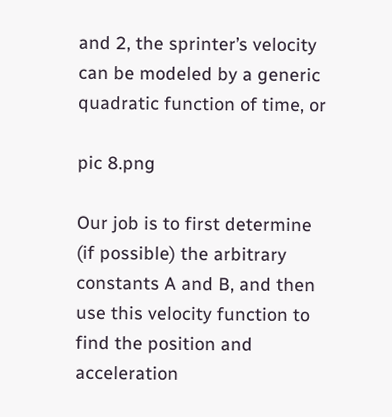and 2, the sprinter’s velocity can be modeled by a generic quadratic function of time, or

pic 8.png

Our job is to first determine (if possible) the arbitrary constants A and B, and then use this velocity function to find the position and acceleration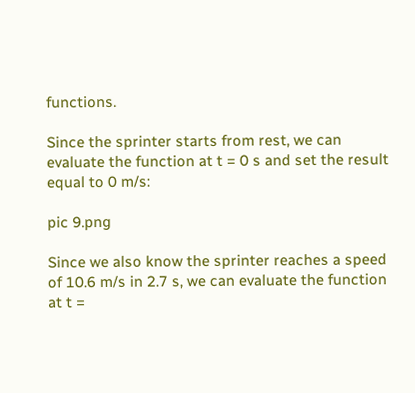functions.

Since the sprinter starts from rest, we can evaluate the function at t = 0 s and set the result equal to 0 m/s:

pic 9.png

Since we also know the sprinter reaches a speed of 10.6 m/s in 2.7 s, we can evaluate the function at t =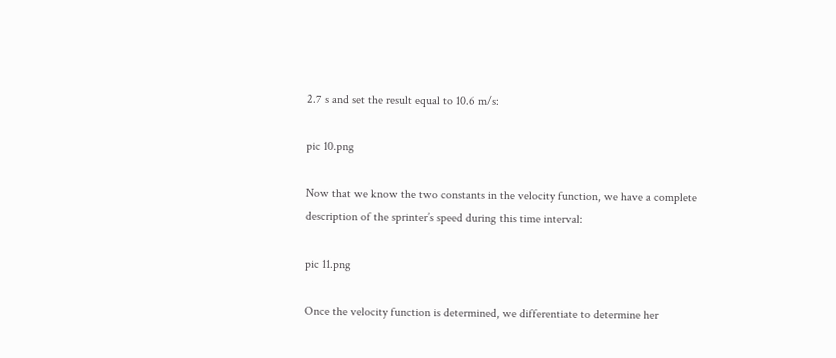2.7 s and set the result equal to 10.6 m/s:

pic 10.png

Now that we know the two constants in the velocity function, we have a complete description of the sprinter’s speed during this time interval:

pic 11.png

Once the velocity function is determined, we differentiate to determine her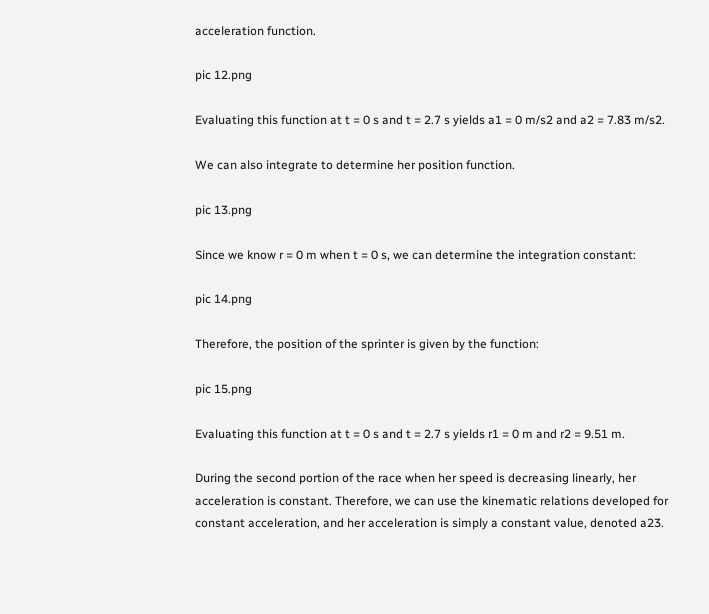acceleration function.

pic 12.png

Evaluating this function at t = 0 s and t = 2.7 s yields a1 = 0 m/s2 and a2 = 7.83 m/s2.

We can also integrate to determine her position function.

pic 13.png

Since we know r = 0 m when t = 0 s, we can determine the integration constant:

pic 14.png

Therefore, the position of the sprinter is given by the function:

pic 15.png

Evaluating this function at t = 0 s and t = 2.7 s yields r1 = 0 m and r2 = 9.51 m.

During the second portion of the race when her speed is decreasing linearly, her acceleration is constant. Therefore, we can use the kinematic relations developed for constant acceleration, and her acceleration is simply a constant value, denoted a23.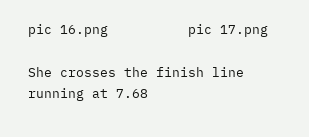pic 16.png          pic 17.png

She crosses the finish line running at 7.68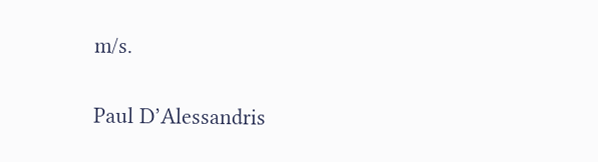m/s.

Paul D’Alessandris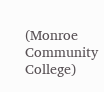(Monroe Community College)